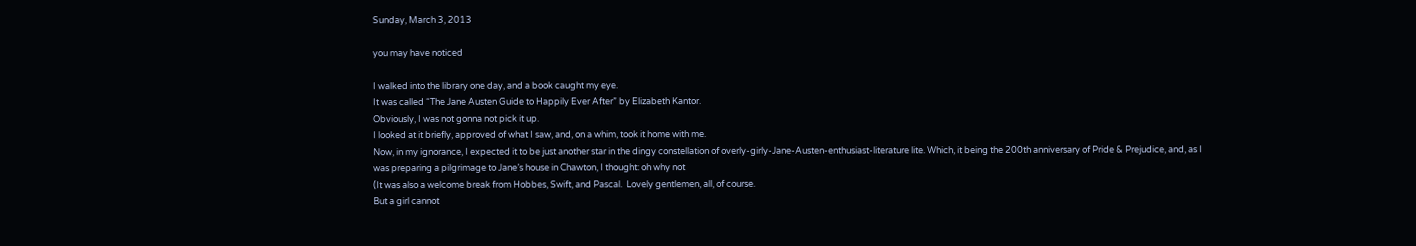Sunday, March 3, 2013

you may have noticed

I walked into the library one day, and a book caught my eye.
It was called “The Jane Austen Guide to Happily Ever After” by Elizabeth Kantor.
Obviously, I was not gonna not pick it up.
I looked at it briefly, approved of what I saw, and, on a whim, took it home with me.
Now, in my ignorance, I expected it to be just another star in the dingy constellation of overly-girly-Jane-Austen-enthusiast-literature lite. Which, it being the 200th anniversary of Pride & Prejudice, and, as I was preparing a pilgrimage to Jane’s house in Chawton, I thought: oh why not
(It was also a welcome break from Hobbes, Swift, and Pascal.  Lovely gentlemen, all, of course.
But a girl cannot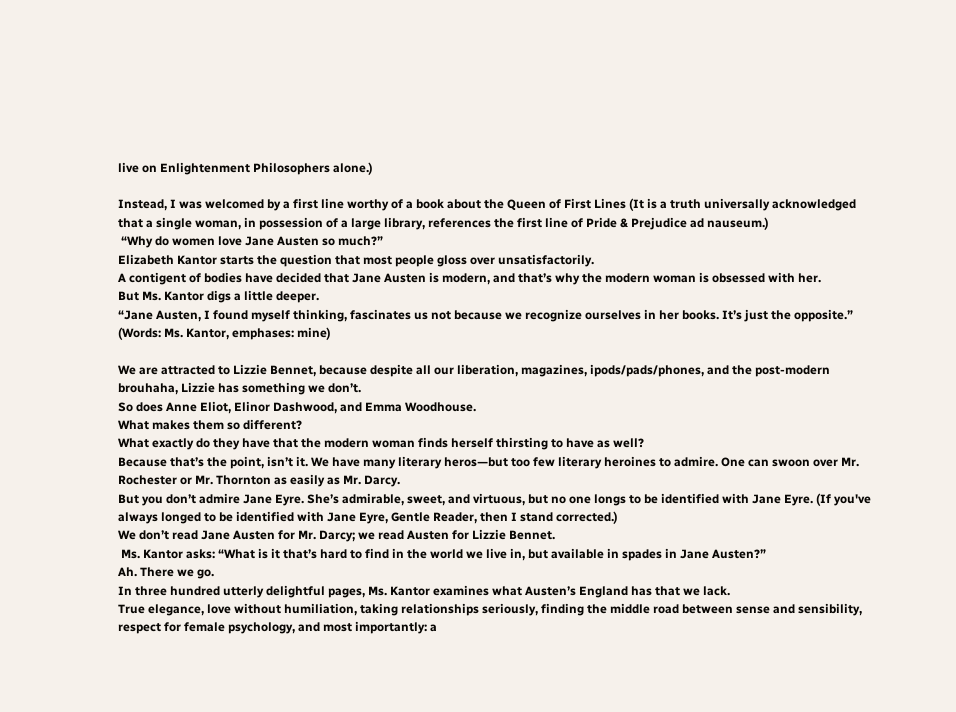live on Enlightenment Philosophers alone.)

Instead, I was welcomed by a first line worthy of a book about the Queen of First Lines (It is a truth universally acknowledged that a single woman, in possession of a large library, references the first line of Pride & Prejudice ad nauseum.)
 “Why do women love Jane Austen so much?”
Elizabeth Kantor starts the question that most people gloss over unsatisfactorily.
A contigent of bodies have decided that Jane Austen is modern, and that’s why the modern woman is obsessed with her.
But Ms. Kantor digs a little deeper.
“Jane Austen, I found myself thinking, fascinates us not because we recognize ourselves in her books. It’s just the opposite.”
(Words: Ms. Kantor, emphases: mine)

We are attracted to Lizzie Bennet, because despite all our liberation, magazines, ipods/pads/phones, and the post-modern brouhaha, Lizzie has something we don’t.
So does Anne Eliot, Elinor Dashwood, and Emma Woodhouse.
What makes them so different?
What exactly do they have that the modern woman finds herself thirsting to have as well?
Because that’s the point, isn’t it. We have many literary heros—but too few literary heroines to admire. One can swoon over Mr. Rochester or Mr. Thornton as easily as Mr. Darcy.
But you don’t admire Jane Eyre. She’s admirable, sweet, and virtuous, but no one longs to be identified with Jane Eyre. (If you've always longed to be identified with Jane Eyre, Gentle Reader, then I stand corrected.)
We don’t read Jane Austen for Mr. Darcy; we read Austen for Lizzie Bennet.
 Ms. Kantor asks: “What is it that’s hard to find in the world we live in, but available in spades in Jane Austen?”
Ah. There we go.
In three hundred utterly delightful pages, Ms. Kantor examines what Austen’s England has that we lack.
True elegance, love without humiliation, taking relationships seriously, finding the middle road between sense and sensibility, respect for female psychology, and most importantly: a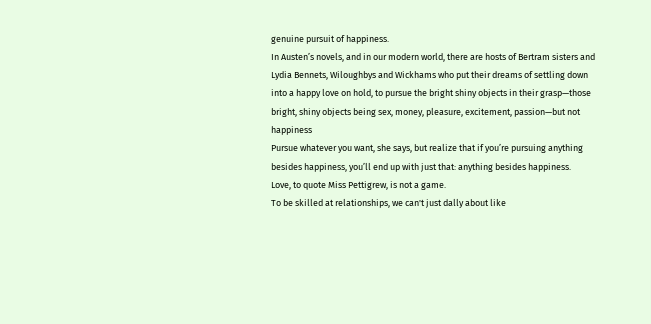genuine pursuit of happiness.
In Austen’s novels, and in our modern world, there are hosts of Bertram sisters and Lydia Bennets, Wiloughbys and Wickhams who put their dreams of settling down into a happy love on hold, to pursue the bright shiny objects in their grasp—those bright, shiny objects being sex, money, pleasure, excitement, passion—but not happiness
Pursue whatever you want, she says, but realize that if you’re pursuing anything besides happiness, you’ll end up with just that: anything besides happiness.
Love, to quote Miss Pettigrew, is not a game.
To be skilled at relationships, we can't just dally about like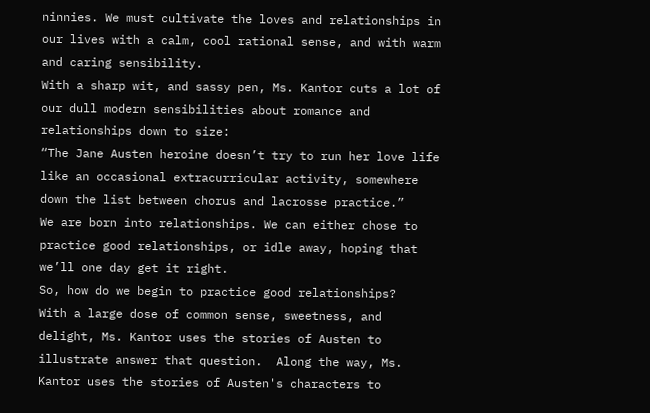ninnies. We must cultivate the loves and relationships in our lives with a calm, cool rational sense, and with warm and caring sensibility.
With a sharp wit, and sassy pen, Ms. Kantor cuts a lot of our dull modern sensibilities about romance and relationships down to size:
“The Jane Austen heroine doesn’t try to run her love life like an occasional extracurricular activity, somewhere down the list between chorus and lacrosse practice.”
We are born into relationships. We can either chose to practice good relationships, or idle away, hoping that we’ll one day get it right.
So, how do we begin to practice good relationships?
With a large dose of common sense, sweetness, and delight, Ms. Kantor uses the stories of Austen to illustrate answer that question.  Along the way, Ms. Kantor uses the stories of Austen's characters to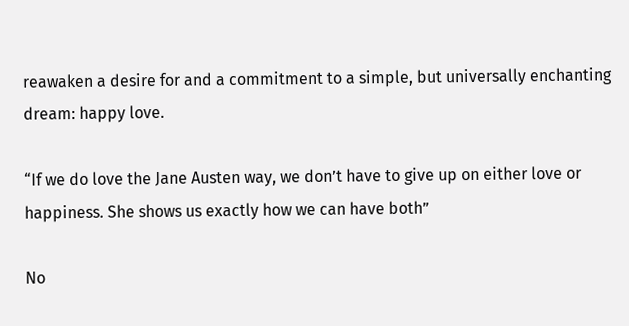reawaken a desire for and a commitment to a simple, but universally enchanting dream: happy love.

“If we do love the Jane Austen way, we don’t have to give up on either love or happiness. She shows us exactly how we can have both”

No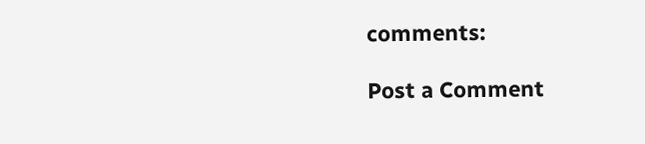comments:

Post a Comment